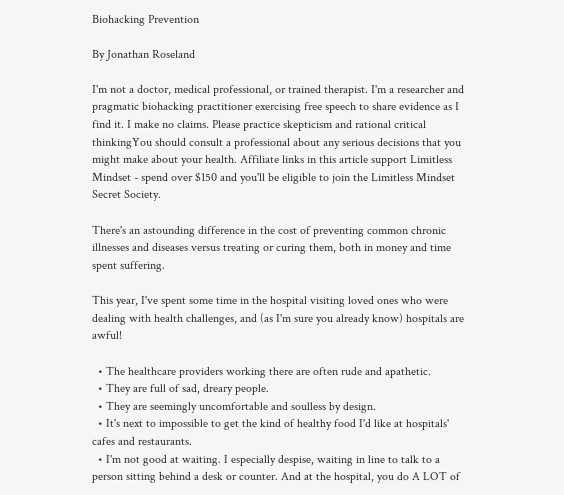Biohacking Prevention

By Jonathan Roseland

I'm not a doctor, medical professional, or trained therapist. I'm a researcher and pragmatic biohacking practitioner exercising free speech to share evidence as I find it. I make no claims. Please practice skepticism and rational critical thinkingYou should consult a professional about any serious decisions that you might make about your health. Affiliate links in this article support Limitless Mindset - spend over $150 and you'll be eligible to join the Limitless Mindset Secret Society.

There's an astounding difference in the cost of preventing common chronic illnesses and diseases versus treating or curing them, both in money and time spent suffering.

This year, I've spent some time in the hospital visiting loved ones who were dealing with health challenges, and (as I'm sure you already know) hospitals are awful!

  • The healthcare providers working there are often rude and apathetic.
  • They are full of sad, dreary people.
  • They are seemingly uncomfortable and soulless by design.
  • It's next to impossible to get the kind of healthy food I'd like at hospitals' cafes and restaurants.
  • I'm not good at waiting. I especially despise, waiting in line to talk to a person sitting behind a desk or counter. And at the hospital, you do A LOT of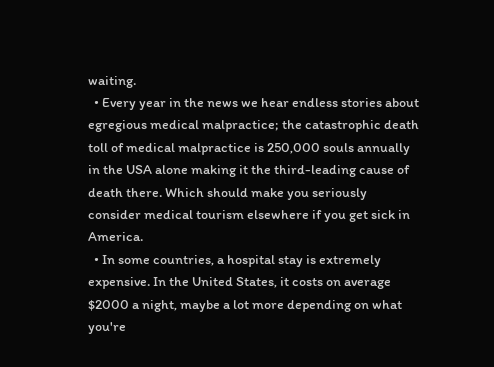waiting.
  • Every year in the news we hear endless stories about egregious medical malpractice; the catastrophic death toll of medical malpractice is 250,000 souls annually in the USA alone making it the third-leading cause of death there. Which should make you seriously consider medical tourism elsewhere if you get sick in America.
  • In some countries, a hospital stay is extremely expensive. In the United States, it costs on average $2000 a night, maybe a lot more depending on what you're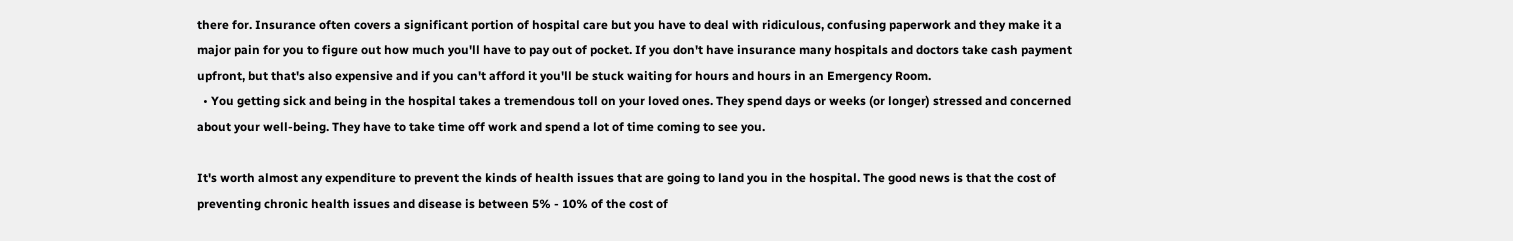there for. Insurance often covers a significant portion of hospital care but you have to deal with ridiculous, confusing paperwork and they make it a major pain for you to figure out how much you'll have to pay out of pocket. If you don't have insurance many hospitals and doctors take cash payment upfront, but that's also expensive and if you can't afford it you'll be stuck waiting for hours and hours in an Emergency Room.
  • You getting sick and being in the hospital takes a tremendous toll on your loved ones. They spend days or weeks (or longer) stressed and concerned about your well-being. They have to take time off work and spend a lot of time coming to see you.

It's worth almost any expenditure to prevent the kinds of health issues that are going to land you in the hospital. The good news is that the cost of preventing chronic health issues and disease is between 5% - 10% of the cost of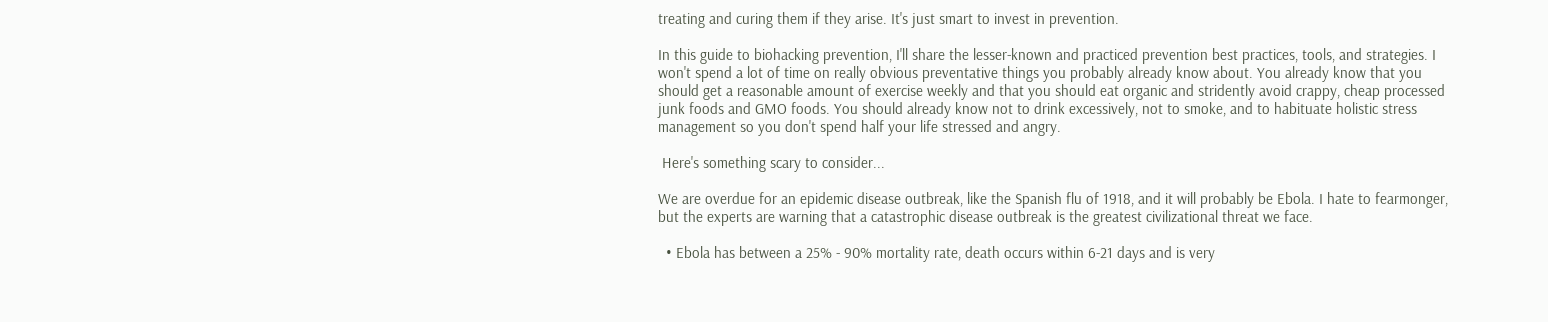treating and curing them if they arise. It's just smart to invest in prevention.

In this guide to biohacking prevention, I'll share the lesser-known and practiced prevention best practices, tools, and strategies. I won't spend a lot of time on really obvious preventative things you probably already know about. You already know that you should get a reasonable amount of exercise weekly and that you should eat organic and stridently avoid crappy, cheap processed junk foods and GMO foods. You should already know not to drink excessively, not to smoke, and to habituate holistic stress management so you don't spend half your life stressed and angry.

 Here's something scary to consider...

We are overdue for an epidemic disease outbreak, like the Spanish flu of 1918, and it will probably be Ebola. I hate to fearmonger, but the experts are warning that a catastrophic disease outbreak is the greatest civilizational threat we face.

  • Ebola has between a 25% - 90% mortality rate, death occurs within 6-21 days and is very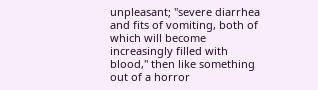unpleasant; "severe diarrhea and fits of vomiting, both of which will become increasingly filled with blood," then like something out of a horror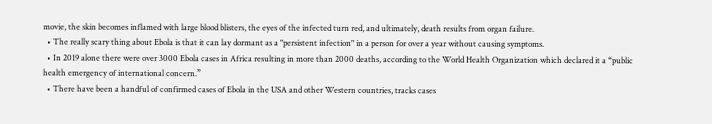movie, the skin becomes inflamed with large blood blisters, the eyes of the infected turn red, and ultimately, death results from organ failure.
  • The really scary thing about Ebola is that it can lay dormant as a "persistent infection" in a person for over a year without causing symptoms.
  • In 2019 alone there were over 3000 Ebola cases in Africa resulting in more than 2000 deaths, according to the World Health Organization which declared it a “public health emergency of international concern.”
  • There have been a handful of confirmed cases of Ebola in the USA and other Western countries, tracks cases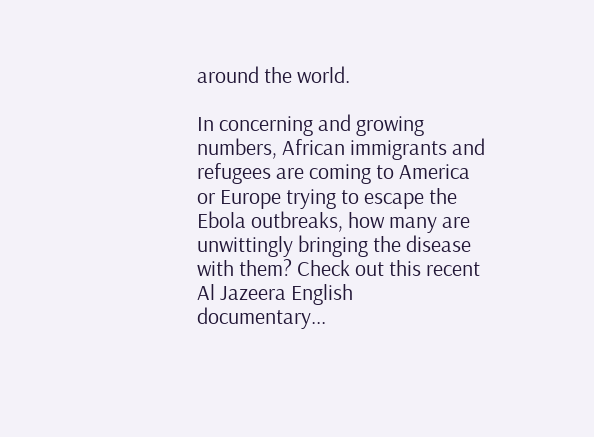around the world.

In concerning and growing numbers, African immigrants and refugees are coming to America or Europe trying to escape the Ebola outbreaks, how many are unwittingly bringing the disease with them? Check out this recent Al Jazeera English documentary...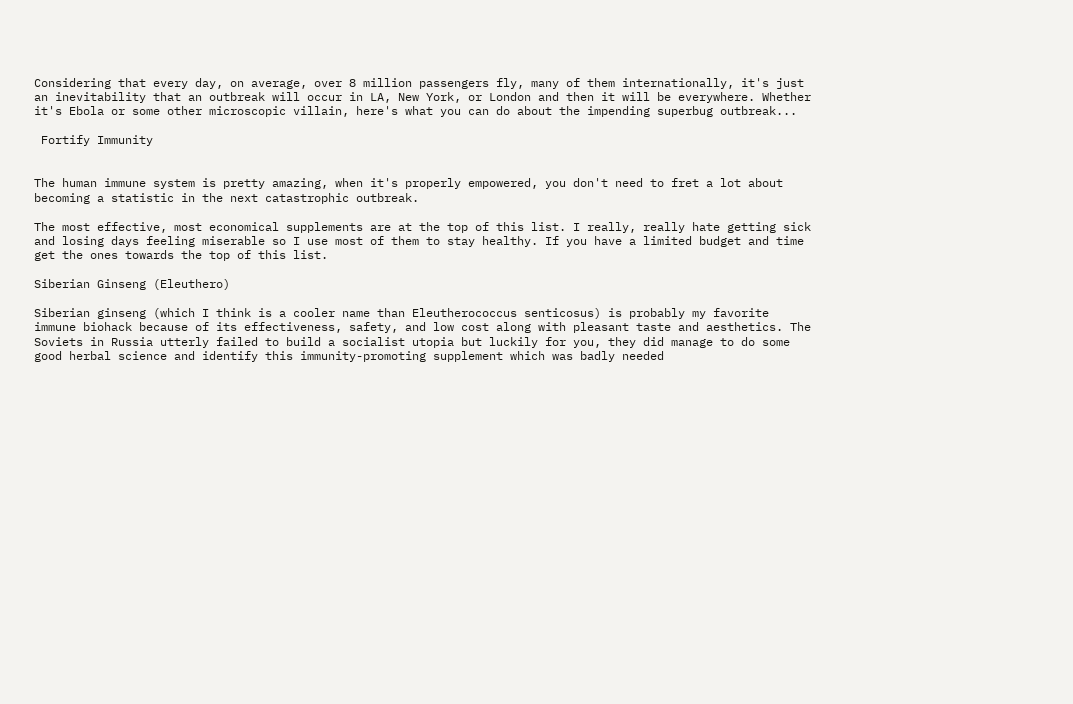Considering that every day, on average, over 8 million passengers fly, many of them internationally, it's just an inevitability that an outbreak will occur in LA, New York, or London and then it will be everywhere. Whether it's Ebola or some other microscopic villain, here's what you can do about the impending superbug outbreak...

 Fortify Immunity


The human immune system is pretty amazing, when it's properly empowered, you don't need to fret a lot about becoming a statistic in the next catastrophic outbreak.

The most effective, most economical supplements are at the top of this list. I really, really hate getting sick and losing days feeling miserable so I use most of them to stay healthy. If you have a limited budget and time get the ones towards the top of this list.

Siberian Ginseng (Eleuthero)

Siberian ginseng (which I think is a cooler name than Eleutherococcus senticosus) is probably my favorite immune biohack because of its effectiveness, safety, and low cost along with pleasant taste and aesthetics. The Soviets in Russia utterly failed to build a socialist utopia but luckily for you, they did manage to do some good herbal science and identify this immunity-promoting supplement which was badly needed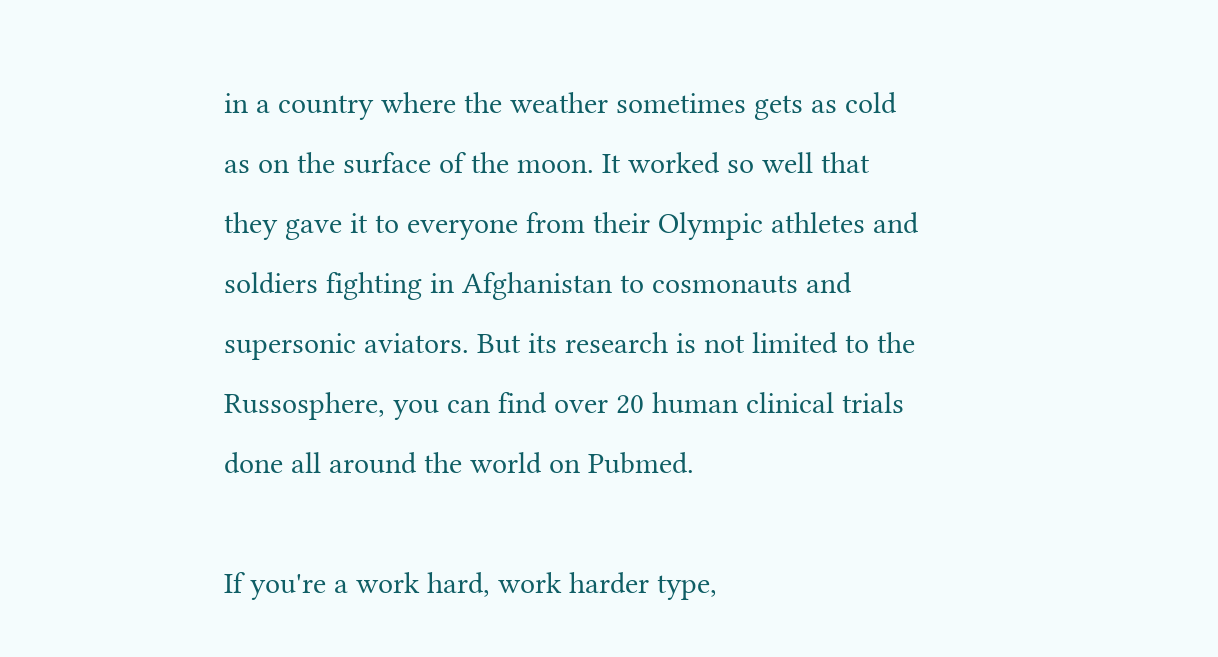in a country where the weather sometimes gets as cold as on the surface of the moon. It worked so well that they gave it to everyone from their Olympic athletes and soldiers fighting in Afghanistan to cosmonauts and supersonic aviators. But its research is not limited to the Russosphere, you can find over 20 human clinical trials done all around the world on Pubmed.

If you're a work hard, work harder type,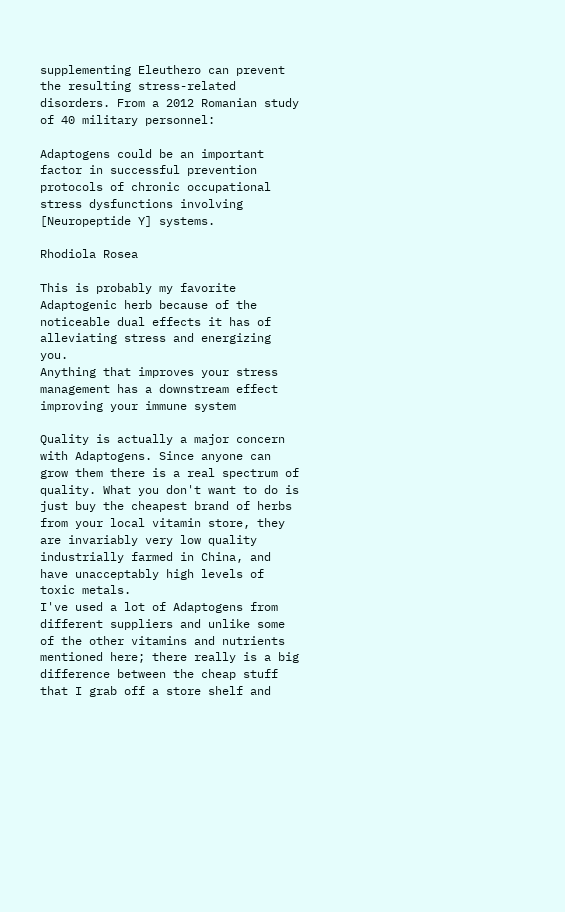supplementing Eleuthero can prevent the resulting stress-related disorders. From a 2012 Romanian study of 40 military personnel:

Adaptogens could be an important factor in successful prevention protocols of chronic occupational stress dysfunctions involving [Neuropeptide Y] systems.

Rhodiola Rosea

This is probably my favorite Adaptogenic herb because of the noticeable dual effects it has of alleviating stress and energizing you.
Anything that improves your stress management has a downstream effect improving your immune system

Quality is actually a major concern with Adaptogens. Since anyone can grow them there is a real spectrum of quality. What you don't want to do is just buy the cheapest brand of herbs from your local vitamin store, they are invariably very low quality industrially farmed in China, and have unacceptably high levels of toxic metals.
I've used a lot of Adaptogens from different suppliers and unlike some of the other vitamins and nutrients mentioned here; there really is a big difference between the cheap stuff that I grab off a store shelf and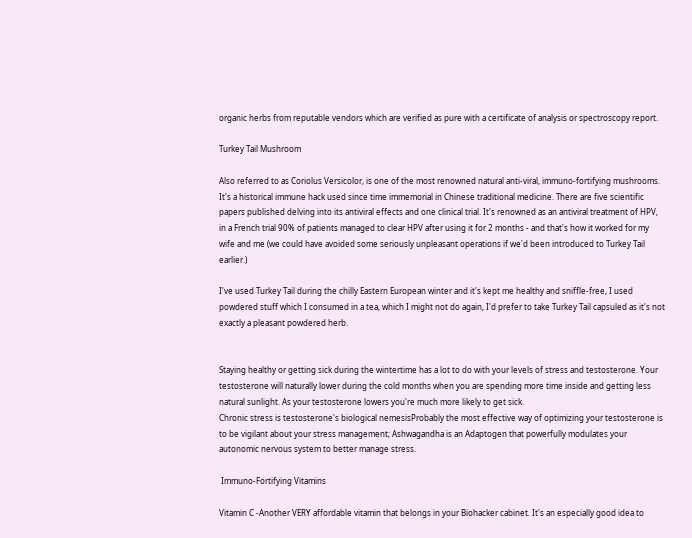organic herbs from reputable vendors which are verified as pure with a certificate of analysis or spectroscopy report.

Turkey Tail Mushroom

Also referred to as Coriolus Versicolor, is one of the most renowned natural anti-viral, immuno-fortifying mushrooms. It's a historical immune hack used since time immemorial in Chinese traditional medicine. There are five scientific papers published delving into its antiviral effects and one clinical trial. It's renowned as an antiviral treatment of HPV, in a French trial 90% of patients managed to clear HPV after using it for 2 months - and that's how it worked for my wife and me (we could have avoided some seriously unpleasant operations if we'd been introduced to Turkey Tail earlier.)

I've used Turkey Tail during the chilly Eastern European winter and it's kept me healthy and sniffle-free, I used powdered stuff which I consumed in a tea, which I might not do again, I'd prefer to take Turkey Tail capsuled as it's not exactly a pleasant powdered herb.


Staying healthy or getting sick during the wintertime has a lot to do with your levels of stress and testosterone. Your testosterone will naturally lower during the cold months when you are spending more time inside and getting less natural sunlight. As your testosterone lowers you're much more likely to get sick.
Chronic stress is testosterone's biological nemesisProbably the most effective way of optimizing your testosterone is to be vigilant about your stress management; Ashwagandha is an Adaptogen that powerfully modulates your autonomic nervous system to better manage stress.

 Immuno-Fortifying Vitamins

Vitamin C -Another VERY affordable vitamin that belongs in your Biohacker cabinet. It's an especially good idea to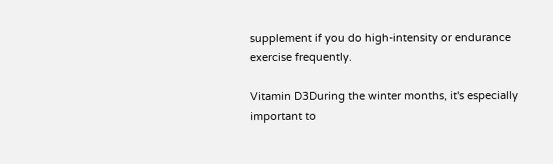supplement if you do high-intensity or endurance exercise frequently.

Vitamin D3During the winter months, it's especially important to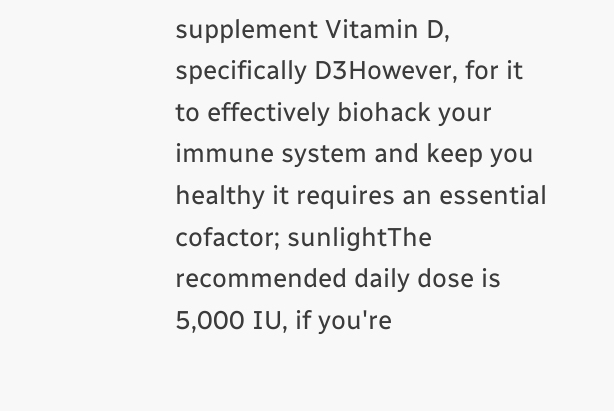supplement Vitamin D, specifically D3However, for it to effectively biohack your immune system and keep you healthy it requires an essential cofactor; sunlightThe recommended daily dose is 5,000 IU, if you're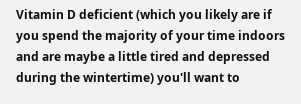Vitamin D deficient (which you likely are if you spend the majority of your time indoors and are maybe a little tired and depressed during the wintertime) you'll want to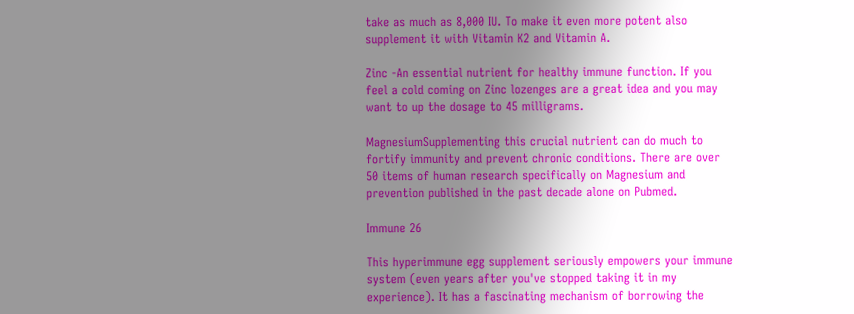take as much as 8,000 IU. To make it even more potent also supplement it with Vitamin K2 and Vitamin A.

Zinc -An essential nutrient for healthy immune function. If you feel a cold coming on Zinc lozenges are a great idea and you may want to up the dosage to 45 milligrams.

MagnesiumSupplementing this crucial nutrient can do much to fortify immunity and prevent chronic conditions. There are over 50 items of human research specifically on Magnesium and prevention published in the past decade alone on Pubmed.

Immune 26

This hyperimmune egg supplement seriously empowers your immune system (even years after you've stopped taking it in my experience). It has a fascinating mechanism of borrowing the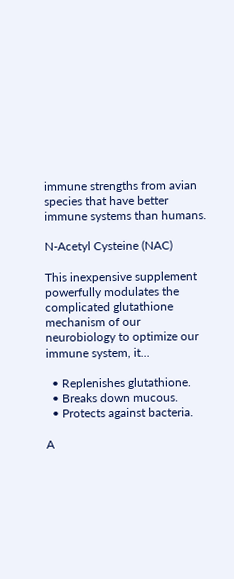immune strengths from avian species that have better immune systems than humans.

N-Acetyl Cysteine (NAC)

This inexpensive supplement powerfully modulates the complicated glutathione mechanism of our neurobiology to optimize our immune system, it...

  • Replenishes glutathione.
  • Breaks down mucous.
  • Protects against bacteria.

A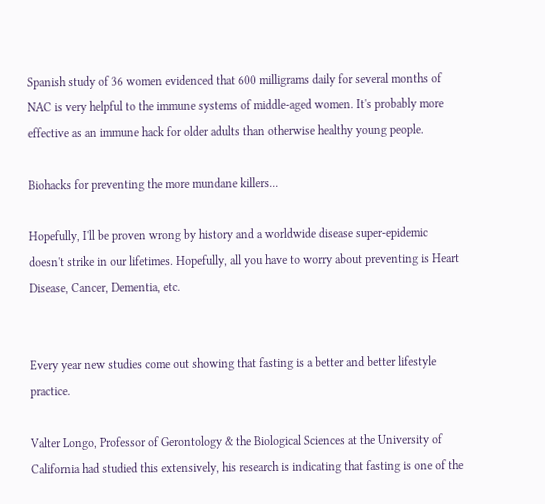Spanish study of 36 women evidenced that 600 milligrams daily for several months of NAC is very helpful to the immune systems of middle-aged women. It's probably more effective as an immune hack for older adults than otherwise healthy young people.

Biohacks for preventing the more mundane killers...

Hopefully, I'll be proven wrong by history and a worldwide disease super-epidemic doesn't strike in our lifetimes. Hopefully, all you have to worry about preventing is Heart Disease, Cancer, Dementia, etc.


Every year new studies come out showing that fasting is a better and better lifestyle practice.

Valter Longo, Professor of Gerontology & the Biological Sciences at the University of California had studied this extensively, his research is indicating that fasting is one of the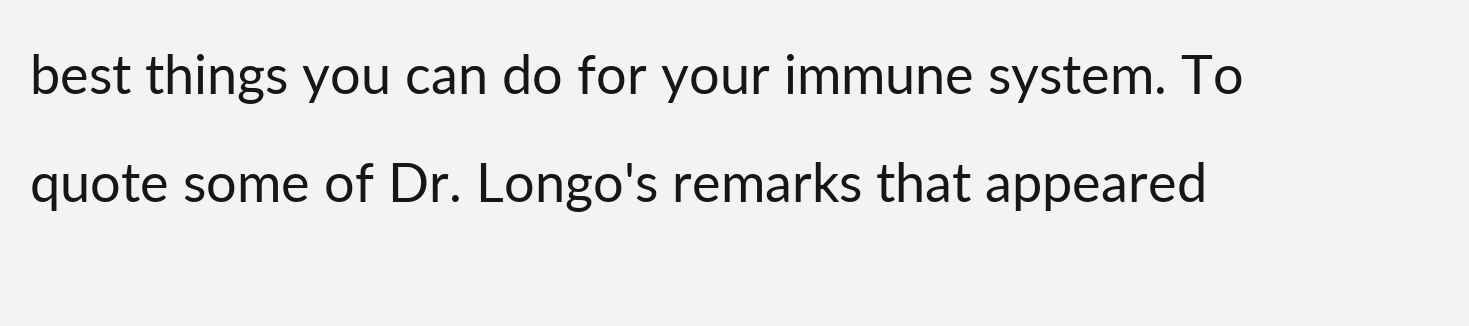best things you can do for your immune system. To quote some of Dr. Longo's remarks that appeared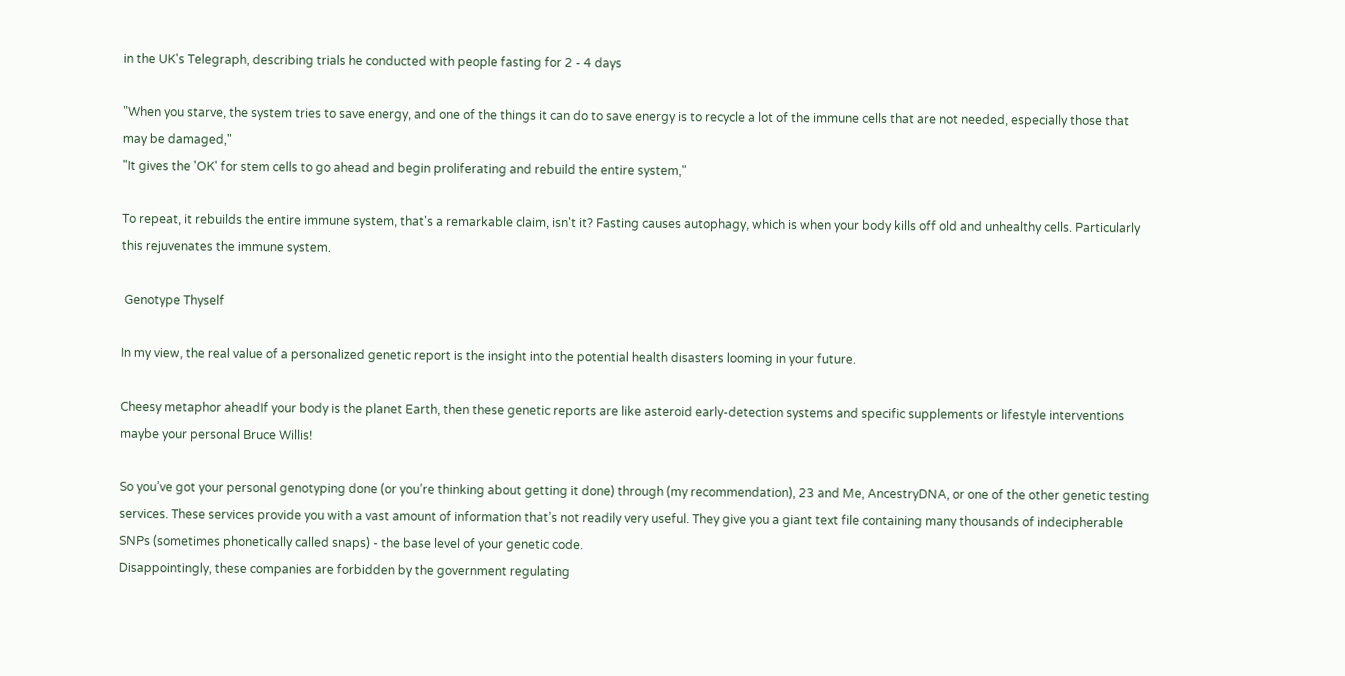in the UK's Telegraph, describing trials he conducted with people fasting for 2 - 4 days

"When you starve, the system tries to save energy, and one of the things it can do to save energy is to recycle a lot of the immune cells that are not needed, especially those that may be damaged,"
"It gives the 'OK' for stem cells to go ahead and begin proliferating and rebuild the entire system,"

To repeat, it rebuilds the entire immune system, that's a remarkable claim, isn't it? Fasting causes autophagy, which is when your body kills off old and unhealthy cells. Particularly this rejuvenates the immune system.

 Genotype Thyself

In my view, the real value of a personalized genetic report is the insight into the potential health disasters looming in your future.

Cheesy metaphor aheadIf your body is the planet Earth, then these genetic reports are like asteroid early-detection systems and specific supplements or lifestyle interventions maybe your personal Bruce Willis!

So you’ve got your personal genotyping done (or you’re thinking about getting it done) through (my recommendation), 23 and Me, AncestryDNA, or one of the other genetic testing services. These services provide you with a vast amount of information that’s not readily very useful. They give you a giant text file containing many thousands of indecipherable SNPs (sometimes phonetically called snaps) - the base level of your genetic code.
Disappointingly, these companies are forbidden by the government regulating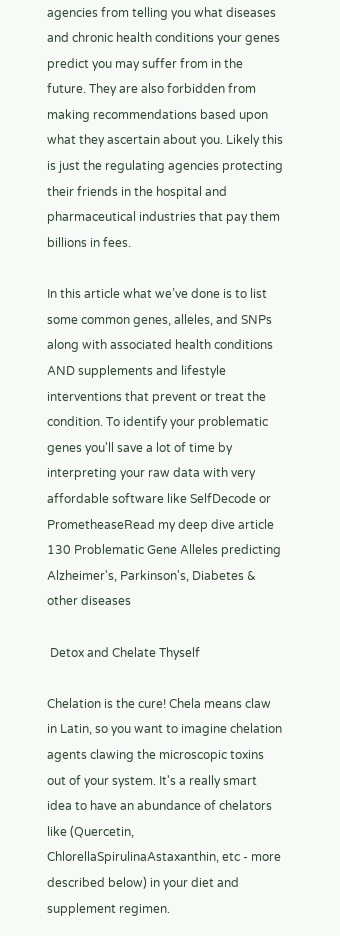agencies from telling you what diseases and chronic health conditions your genes predict you may suffer from in the future. They are also forbidden from making recommendations based upon what they ascertain about you. Likely this is just the regulating agencies protecting their friends in the hospital and pharmaceutical industries that pay them billions in fees.

In this article what we’ve done is to list some common genes, alleles, and SNPs along with associated health conditions AND supplements and lifestyle interventions that prevent or treat the condition. To identify your problematic genes you'll save a lot of time by interpreting your raw data with very affordable software like SelfDecode or PrometheaseRead my deep dive article 130 Problematic Gene Alleles predicting Alzheimer's, Parkinson's, Diabetes & other diseases

 Detox and Chelate Thyself

Chelation is the cure! Chela means claw in Latin, so you want to imagine chelation agents clawing the microscopic toxins out of your system. It's a really smart idea to have an abundance of chelators like (Quercetin, ChlorellaSpirulinaAstaxanthin, etc - more described below) in your diet and supplement regimen.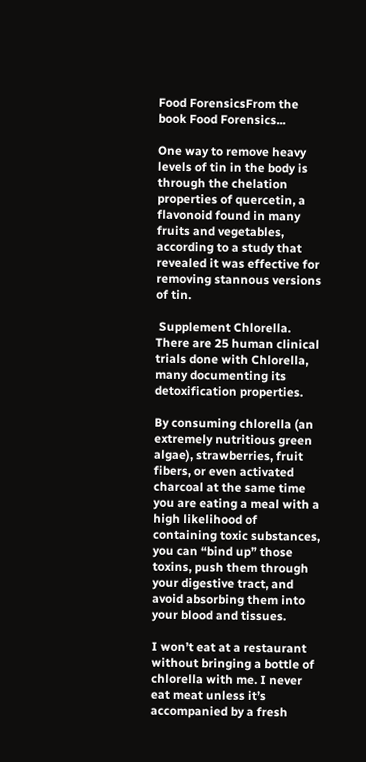Food ForensicsFrom the book Food Forensics...

One way to remove heavy levels of tin in the body is through the chelation properties of quercetin, a flavonoid found in many fruits and vegetables, according to a study that revealed it was effective for removing stannous versions of tin.

 Supplement Chlorella. There are 25 human clinical trials done with Chlorella, many documenting its detoxification properties.

By consuming chlorella (an extremely nutritious green algae), strawberries, fruit fibers, or even activated charcoal at the same time you are eating a meal with a high likelihood of containing toxic substances, you can “bind up” those toxins, push them through your digestive tract, and avoid absorbing them into your blood and tissues.

I won’t eat at a restaurant without bringing a bottle of chlorella with me. I never eat meat unless it’s accompanied by a fresh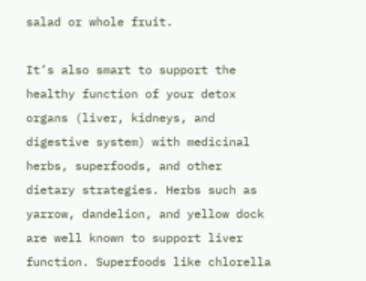salad or whole fruit.

It’s also smart to support the healthy function of your detox organs (liver, kidneys, and digestive system) with medicinal herbs, superfoods, and other dietary strategies. Herbs such as yarrow, dandelion, and yellow dock are well known to support liver function. Superfoods like chlorella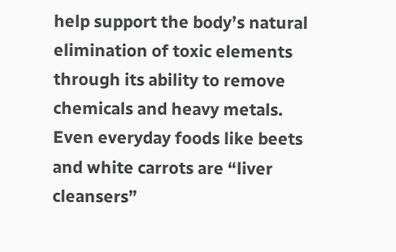help support the body’s natural elimination of toxic elements through its ability to remove chemicals and heavy metals. Even everyday foods like beets and white carrots are “liver cleansers”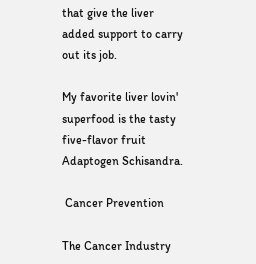that give the liver added support to carry out its job.

My favorite liver lovin' superfood is the tasty five-flavor fruit Adaptogen Schisandra.

 Cancer Prevention

The Cancer Industry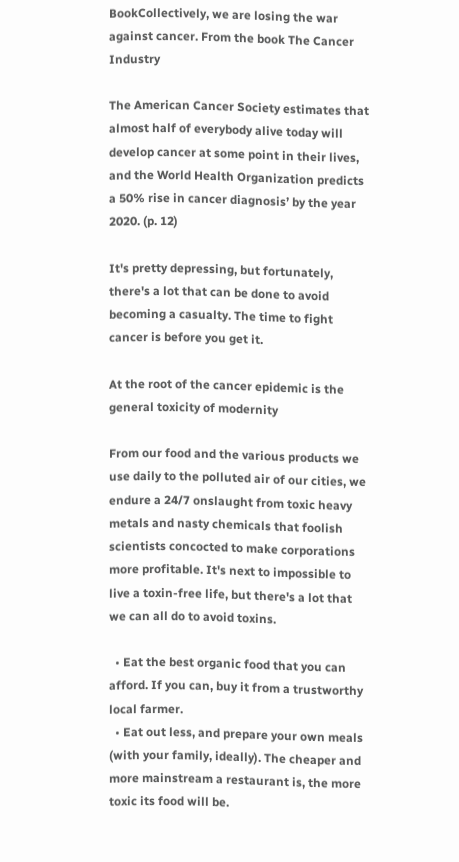BookCollectively, we are losing the war against cancer. From the book The Cancer Industry

The American Cancer Society estimates that almost half of everybody alive today will develop cancer at some point in their lives, and the World Health Organization predicts a 50% rise in cancer diagnosis’ by the year 2020. (p. 12)

It's pretty depressing, but fortunately, there's a lot that can be done to avoid becoming a casualty. The time to fight cancer is before you get it.

At the root of the cancer epidemic is the general toxicity of modernity

From our food and the various products we use daily to the polluted air of our cities, we endure a 24/7 onslaught from toxic heavy metals and nasty chemicals that foolish scientists concocted to make corporations more profitable. It's next to impossible to live a toxin-free life, but there's a lot that we can all do to avoid toxins.

  • Eat the best organic food that you can afford. If you can, buy it from a trustworthy local farmer.
  • Eat out less, and prepare your own meals (with your family, ideally). The cheaper and more mainstream a restaurant is, the more toxic its food will be.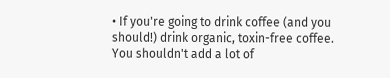• If you're going to drink coffee (and you should!) drink organic, toxin-free coffee. You shouldn't add a lot of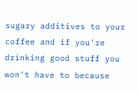sugary additives to your coffee and if you're drinking good stuff you won't have to because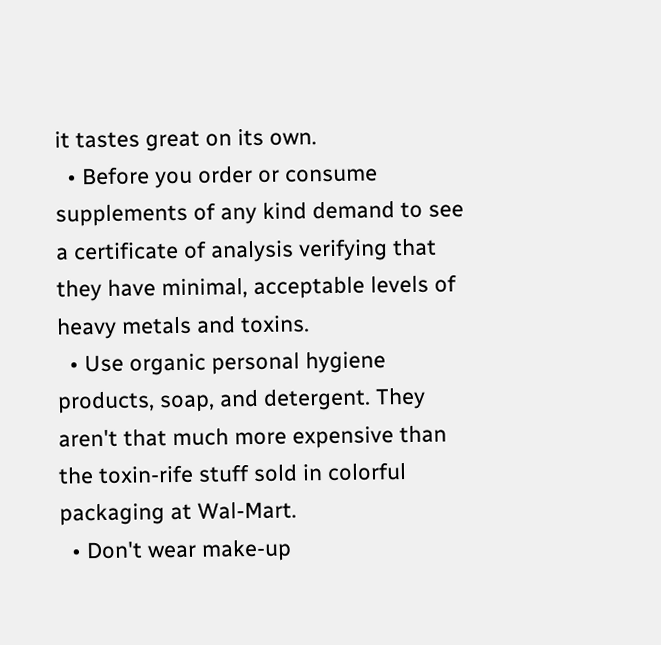it tastes great on its own.
  • Before you order or consume supplements of any kind demand to see a certificate of analysis verifying that they have minimal, acceptable levels of heavy metals and toxins.
  • Use organic personal hygiene products, soap, and detergent. They aren't that much more expensive than the toxin-rife stuff sold in colorful packaging at Wal-Mart.
  • Don't wear make-up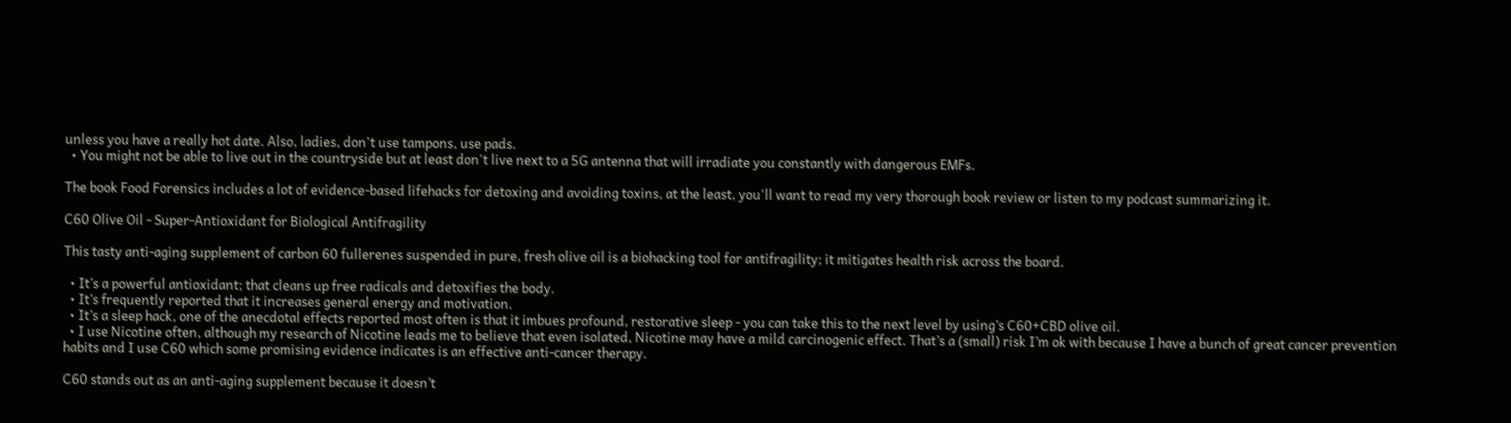unless you have a really hot date. Also, ladies, don't use tampons, use pads.
  • You might not be able to live out in the countryside but at least don't live next to a 5G antenna that will irradiate you constantly with dangerous EMFs.

The book Food Forensics includes a lot of evidence-based lifehacks for detoxing and avoiding toxins, at the least, you'll want to read my very thorough book review or listen to my podcast summarizing it.

C60 Olive Oil - Super-Antioxidant for Biological Antifragility

This tasty anti-aging supplement of carbon 60 fullerenes suspended in pure, fresh olive oil is a biohacking tool for antifragility; it mitigates health risk across the board.

  • It’s a powerful antioxidant; that cleans up free radicals and detoxifies the body.
  • It’s frequently reported that it increases general energy and motivation.
  • It’s a sleep hack, one of the anecdotal effects reported most often is that it imbues profound, restorative sleep - you can take this to the next level by using’s C60+CBD olive oil.
  • I use Nicotine often, although my research of Nicotine leads me to believe that even isolated, Nicotine may have a mild carcinogenic effect. That’s a (small) risk I’m ok with because I have a bunch of great cancer prevention habits and I use C60 which some promising evidence indicates is an effective anti-cancer therapy.

C60 stands out as an anti-aging supplement because it doesn’t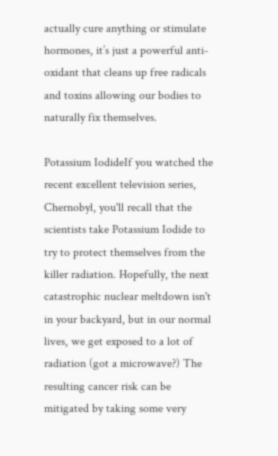actually cure anything or stimulate hormones, it’s just a powerful anti-oxidant that cleans up free radicals and toxins allowing our bodies to naturally fix themselves.

Potassium IodideIf you watched the recent excellent television series, Chernobyl, you'll recall that the scientists take Potassium Iodide to try to protect themselves from the killer radiation. Hopefully, the next catastrophic nuclear meltdown isn't in your backyard, but in our normal lives, we get exposed to a lot of radiation (got a microwave?) The resulting cancer risk can be mitigated by taking some very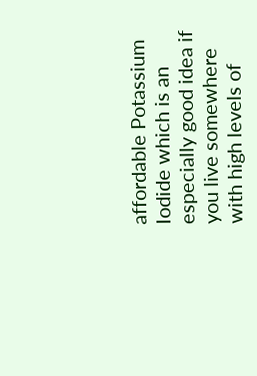affordable Potassium Iodide which is an especially good idea if you live somewhere with high levels of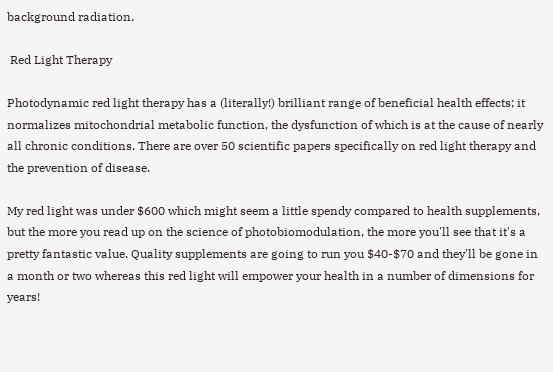background radiation.

 Red Light Therapy

Photodynamic red light therapy has a (literally!) brilliant range of beneficial health effects; it normalizes mitochondrial metabolic function, the dysfunction of which is at the cause of nearly all chronic conditions. There are over 50 scientific papers specifically on red light therapy and the prevention of disease.

My red light was under $600 which might seem a little spendy compared to health supplements, but the more you read up on the science of photobiomodulation, the more you'll see that it's a pretty fantastic value. Quality supplements are going to run you $40-$70 and they'll be gone in a month or two whereas this red light will empower your health in a number of dimensions for years!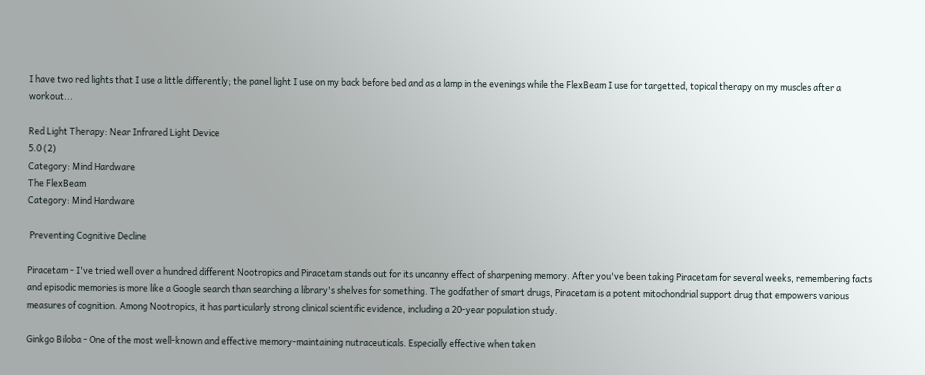I have two red lights that I use a little differently; the panel light I use on my back before bed and as a lamp in the evenings while the FlexBeam I use for targetted, topical therapy on my muscles after a workout...

Red Light Therapy: Near Infrared Light Device
5.0 (2)
Category: Mind Hardware
The FlexBeam
Category: Mind Hardware

 Preventing Cognitive Decline

Piracetam - I've tried well over a hundred different Nootropics and Piracetam stands out for its uncanny effect of sharpening memory. After you've been taking Piracetam for several weeks, remembering facts and episodic memories is more like a Google search than searching a library's shelves for something. The godfather of smart drugs, Piracetam is a potent mitochondrial support drug that empowers various measures of cognition. Among Nootropics, it has particularly strong clinical scientific evidence, including a 20-year population study.

Ginkgo Biloba - One of the most well-known and effective memory-maintaining nutraceuticals. Especially effective when taken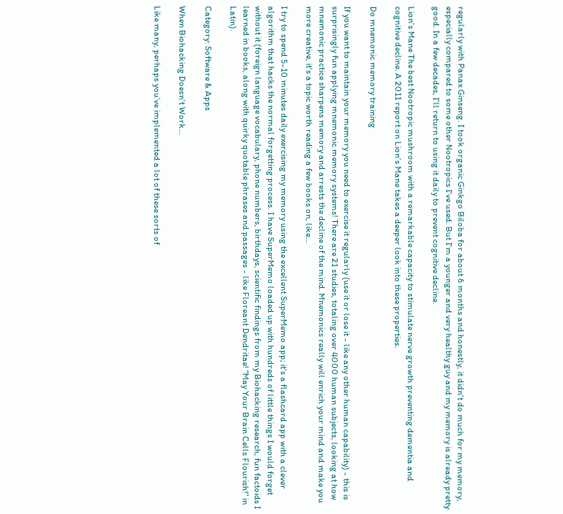regularly with Panax Ginseng. I took organic Ginkgo Biloba for about 6 months and honestly, it didn't do much for my memory, especially compared to some other Nootropics I've used. But I'm a younger and very healthy guy and my memory is already pretty good. In a few decades, I'll return to using it daily to prevent cognitive decline.

Lion's Mane The best Nootropic mushroom with a remarkable capacity to stimulate nerve growth preventing dementia and cognitive decline. A 2011 report on Lion’s Mane takes a deeper look into these properties.

Do mnemonic memory training

If you want to maintain your memory you need to exercise it regularly (use it or lose it - like any other human capability) - this is surprisingly fun applying mnemonic memory systems! There are 21 studies, totaling over 4000 human subjects, looking at how mnemonic practice sharpens memory and arrests the decline of the mind. Mnemonics really will enrich your mind and make you more creative, it's a topic worth reading a few books on, like...

I try to spend 5-10 minutes daily exercising my memory using the excellent SuperMemo app; it's a flashcard app with a clever algorithm that hacks the normal forgetting process. I have SuperMemo loaded up with hundreds of little things I would forget without it (foreign language vocabulary, phone numbers, birthdays, scientific findings from my Biohacking research, fun factoids I learned in books, along with quirky quotable phrases and passages - like Floreant Dendritae! “May Your Brain Cells Flourish!” in Latin).

Category: Software & Apps

When Biohacking Doesn't Work...

Like many, perhaps you’ve implemented a lot of these sorts of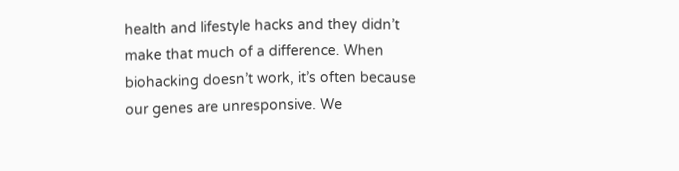health and lifestyle hacks and they didn’t make that much of a difference. When biohacking doesn’t work, it’s often because our genes are unresponsive. We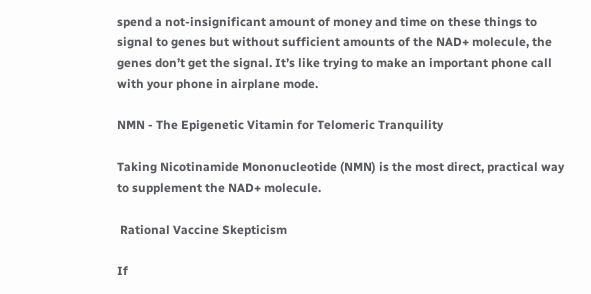spend a not-insignificant amount of money and time on these things to signal to genes but without sufficient amounts of the NAD+ molecule, the genes don’t get the signal. It’s like trying to make an important phone call with your phone in airplane mode.

NMN - The Epigenetic Vitamin for Telomeric Tranquility

Taking Nicotinamide Mononucleotide (NMN) is the most direct, practical way to supplement the NAD+ molecule.

 Rational Vaccine Skepticism

If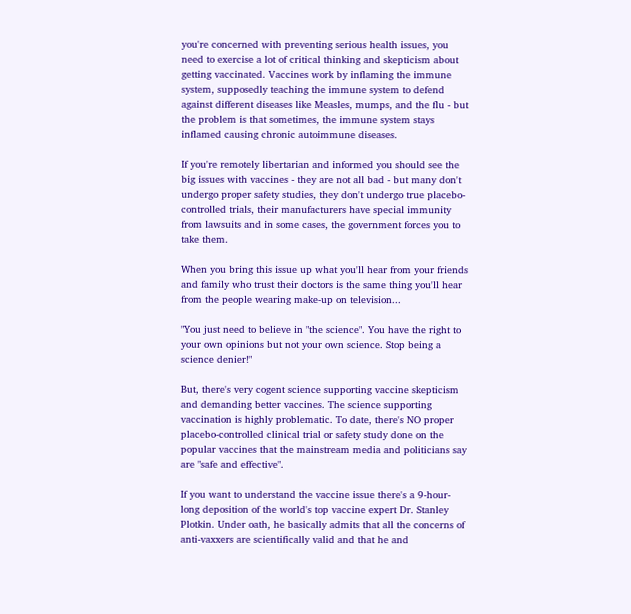you're concerned with preventing serious health issues, you need to exercise a lot of critical thinking and skepticism about getting vaccinated. Vaccines work by inflaming the immune system, supposedly teaching the immune system to defend against different diseases like Measles, mumps, and the flu - but the problem is that sometimes, the immune system stays inflamed causing chronic autoimmune diseases.

If you're remotely libertarian and informed you should see the big issues with vaccines - they are not all bad - but many don't undergo proper safety studies, they don't undergo true placebo-controlled trials, their manufacturers have special immunity from lawsuits and in some cases, the government forces you to take them.

When you bring this issue up what you'll hear from your friends and family who trust their doctors is the same thing you'll hear from the people wearing make-up on television...

"You just need to believe in "the science". You have the right to your own opinions but not your own science. Stop being a science denier!"

But, there's very cogent science supporting vaccine skepticism and demanding better vaccines. The science supporting vaccination is highly problematic. To date, there's NO proper placebo-controlled clinical trial or safety study done on the popular vaccines that the mainstream media and politicians say are "safe and effective".

If you want to understand the vaccine issue there's a 9-hour-long deposition of the world's top vaccine expert Dr. Stanley Plotkin. Under oath, he basically admits that all the concerns of anti-vaxxers are scientifically valid and that he and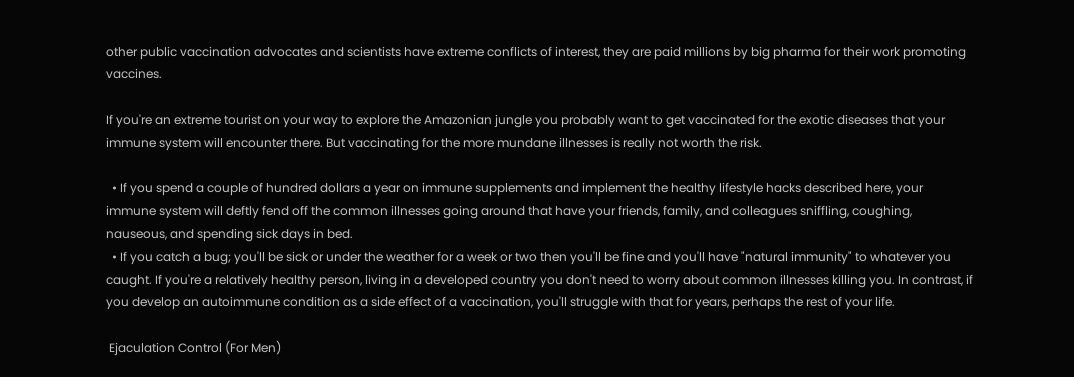other public vaccination advocates and scientists have extreme conflicts of interest, they are paid millions by big pharma for their work promoting vaccines.

If you're an extreme tourist on your way to explore the Amazonian jungle you probably want to get vaccinated for the exotic diseases that your immune system will encounter there. But vaccinating for the more mundane illnesses is really not worth the risk.

  • If you spend a couple of hundred dollars a year on immune supplements and implement the healthy lifestyle hacks described here, your immune system will deftly fend off the common illnesses going around that have your friends, family, and colleagues sniffling, coughing, nauseous, and spending sick days in bed.
  • If you catch a bug; you'll be sick or under the weather for a week or two then you'll be fine and you'll have "natural immunity" to whatever you caught. If you're a relatively healthy person, living in a developed country you don't need to worry about common illnesses killing you. In contrast, if you develop an autoimmune condition as a side effect of a vaccination, you'll struggle with that for years, perhaps the rest of your life.

 Ejaculation Control (For Men)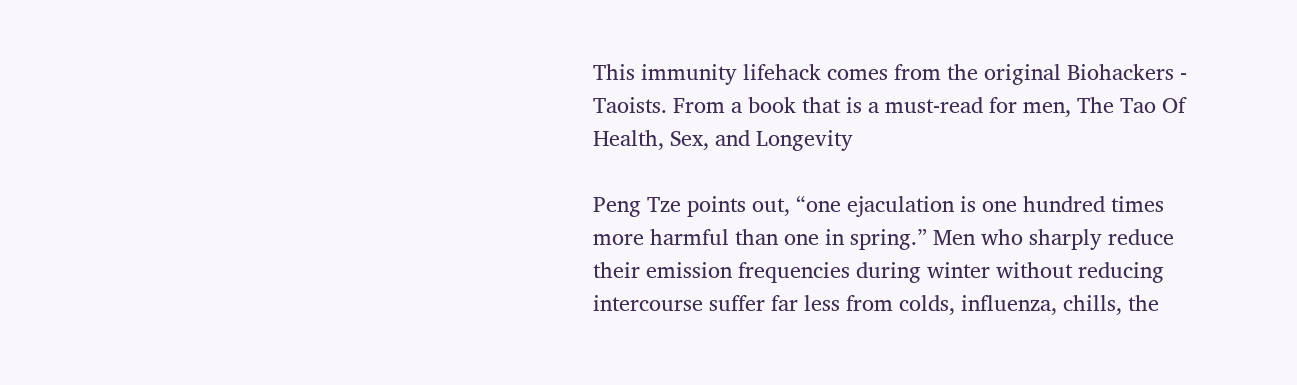This immunity lifehack comes from the original Biohackers - Taoists. From a book that is a must-read for men, The Tao Of Health, Sex, and Longevity

Peng Tze points out, “one ejaculation is one hundred times more harmful than one in spring.” Men who sharply reduce their emission frequencies during winter without reducing intercourse suffer far less from colds, influenza, chills, the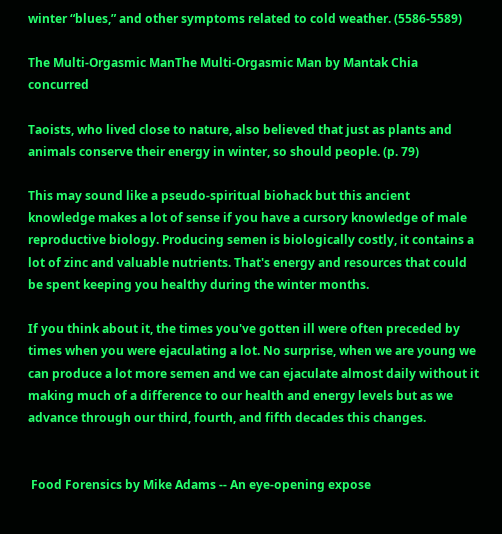winter “blues,” and other symptoms related to cold weather. (5586-5589)

The Multi-Orgasmic ManThe Multi-Orgasmic Man by Mantak Chia concurred

Taoists, who lived close to nature, also believed that just as plants and animals conserve their energy in winter, so should people. (p. 79)

This may sound like a pseudo-spiritual biohack but this ancient knowledge makes a lot of sense if you have a cursory knowledge of male reproductive biology. Producing semen is biologically costly, it contains a lot of zinc and valuable nutrients. That's energy and resources that could be spent keeping you healthy during the winter months.

If you think about it, the times you've gotten ill were often preceded by times when you were ejaculating a lot. No surprise, when we are young we can produce a lot more semen and we can ejaculate almost daily without it making much of a difference to our health and energy levels but as we advance through our third, fourth, and fifth decades this changes.


 Food Forensics by Mike Adams -- An eye-opening expose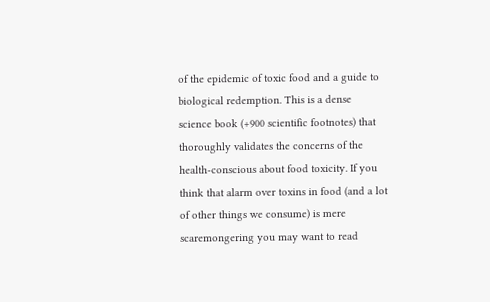of the epidemic of toxic food and a guide to biological redemption. This is a dense science book (+900 scientific footnotes) that thoroughly validates the concerns of the health-conscious about food toxicity. If you think that alarm over toxins in food (and a lot of other things we consume) is mere scaremongering you may want to read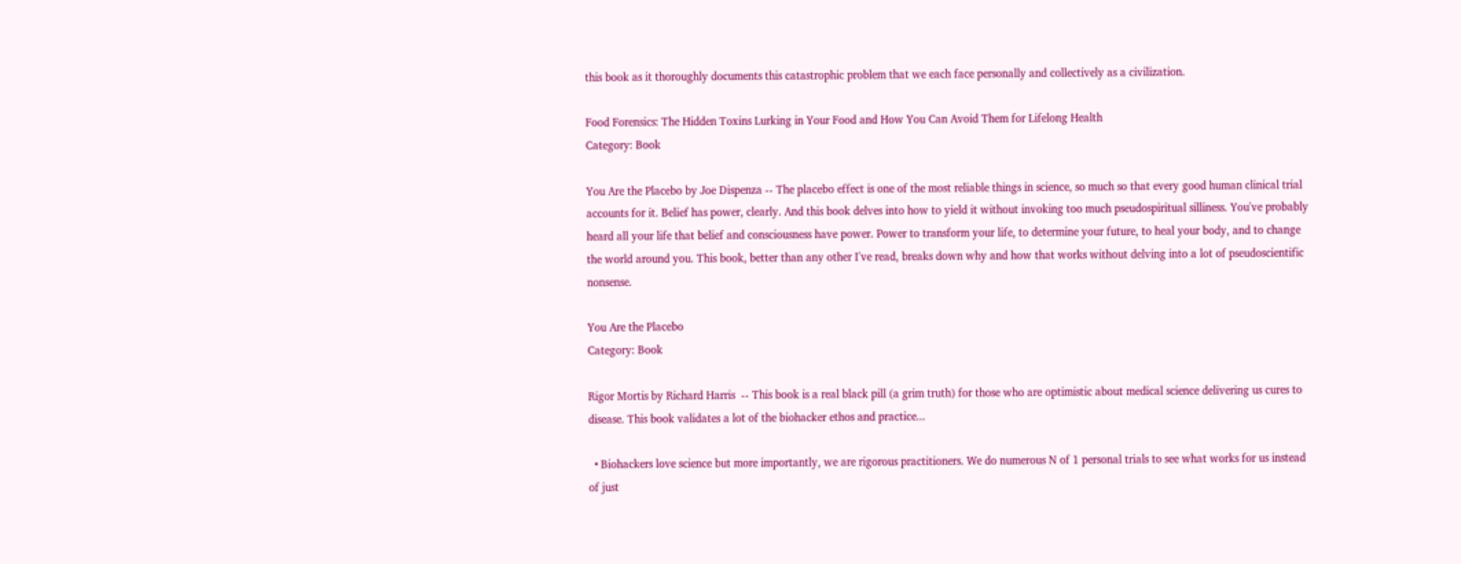this book as it thoroughly documents this catastrophic problem that we each face personally and collectively as a civilization.

Food Forensics: The Hidden Toxins Lurking in Your Food and How You Can Avoid Them for Lifelong Health
Category: Book

You Are the Placebo by Joe Dispenza -- The placebo effect is one of the most reliable things in science, so much so that every good human clinical trial accounts for it. Belief has power, clearly. And this book delves into how to yield it without invoking too much pseudospiritual silliness. You've probably heard all your life that belief and consciousness have power. Power to transform your life, to determine your future, to heal your body, and to change the world around you. This book, better than any other I've read, breaks down why and how that works without delving into a lot of pseudoscientific nonsense.

You Are the Placebo
Category: Book

Rigor Mortis by Richard Harris  -- This book is a real black pill (a grim truth) for those who are optimistic about medical science delivering us cures to disease. This book validates a lot of the biohacker ethos and practice...

  • Biohackers love science but more importantly, we are rigorous practitioners. We do numerous N of 1 personal trials to see what works for us instead of just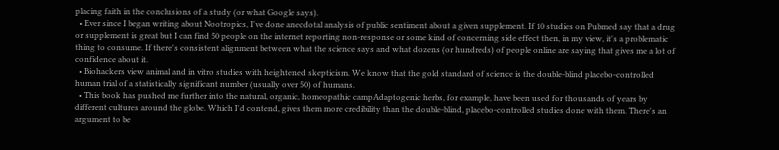placing faith in the conclusions of a study (or what Google says).
  • Ever since I began writing about Nootropics, I've done anecdotal analysis of public sentiment about a given supplement. If 10 studies on Pubmed say that a drug or supplement is great but I can find 50 people on the internet reporting non-response or some kind of concerning side effect then, in my view, it's a problematic thing to consume. If there's consistent alignment between what the science says and what dozens (or hundreds) of people online are saying that gives me a lot of confidence about it.
  • Biohackers view animal and in vitro studies with heightened skepticism. We know that the gold standard of science is the double-blind placebo-controlled human trial of a statistically significant number (usually over 50) of humans.
  • This book has pushed me further into the natural, organic, homeopathic campAdaptogenic herbs, for example, have been used for thousands of years by different cultures around the globe. Which I'd contend, gives them more credibility than the double-blind, placebo-controlled studies done with them. There's an argument to be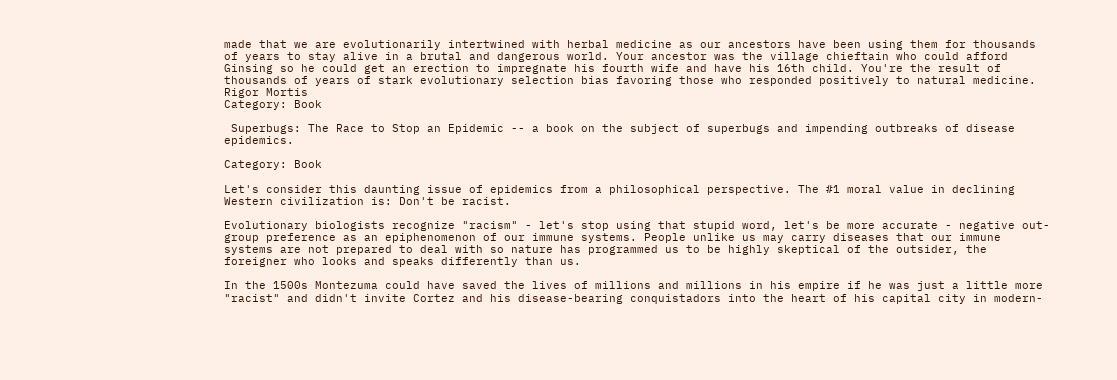made that we are evolutionarily intertwined with herbal medicine as our ancestors have been using them for thousands of years to stay alive in a brutal and dangerous world. Your ancestor was the village chieftain who could afford Ginsing so he could get an erection to impregnate his fourth wife and have his 16th child. You're the result of thousands of years of stark evolutionary selection bias favoring those who responded positively to natural medicine.
Rigor Mortis
Category: Book

 Superbugs: The Race to Stop an Epidemic -- a book on the subject of superbugs and impending outbreaks of disease epidemics.

Category: Book

Let's consider this daunting issue of epidemics from a philosophical perspective. The #1 moral value in declining Western civilization is: Don't be racist.

Evolutionary biologists recognize "racism" - let's stop using that stupid word, let's be more accurate - negative out-group preference as an epiphenomenon of our immune systems. People unlike us may carry diseases that our immune systems are not prepared to deal with so nature has programmed us to be highly skeptical of the outsider, the foreigner who looks and speaks differently than us.

In the 1500s Montezuma could have saved the lives of millions and millions in his empire if he was just a little more "racist" and didn't invite Cortez and his disease-bearing conquistadors into the heart of his capital city in modern-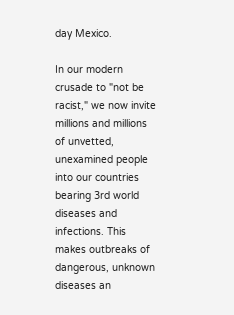day Mexico.

In our modern crusade to "not be racist," we now invite millions and millions of unvetted, unexamined people into our countries bearing 3rd world diseases and infections. This makes outbreaks of dangerous, unknown diseases an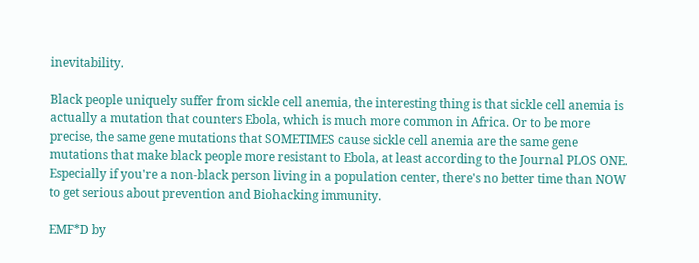inevitability.

Black people uniquely suffer from sickle cell anemia, the interesting thing is that sickle cell anemia is actually a mutation that counters Ebola, which is much more common in Africa. Or to be more precise, the same gene mutations that SOMETIMES cause sickle cell anemia are the same gene mutations that make black people more resistant to Ebola, at least according to the Journal PLOS ONE. Especially if you're a non-black person living in a population center, there's no better time than NOW to get serious about prevention and Biohacking immunity.

EMF*D by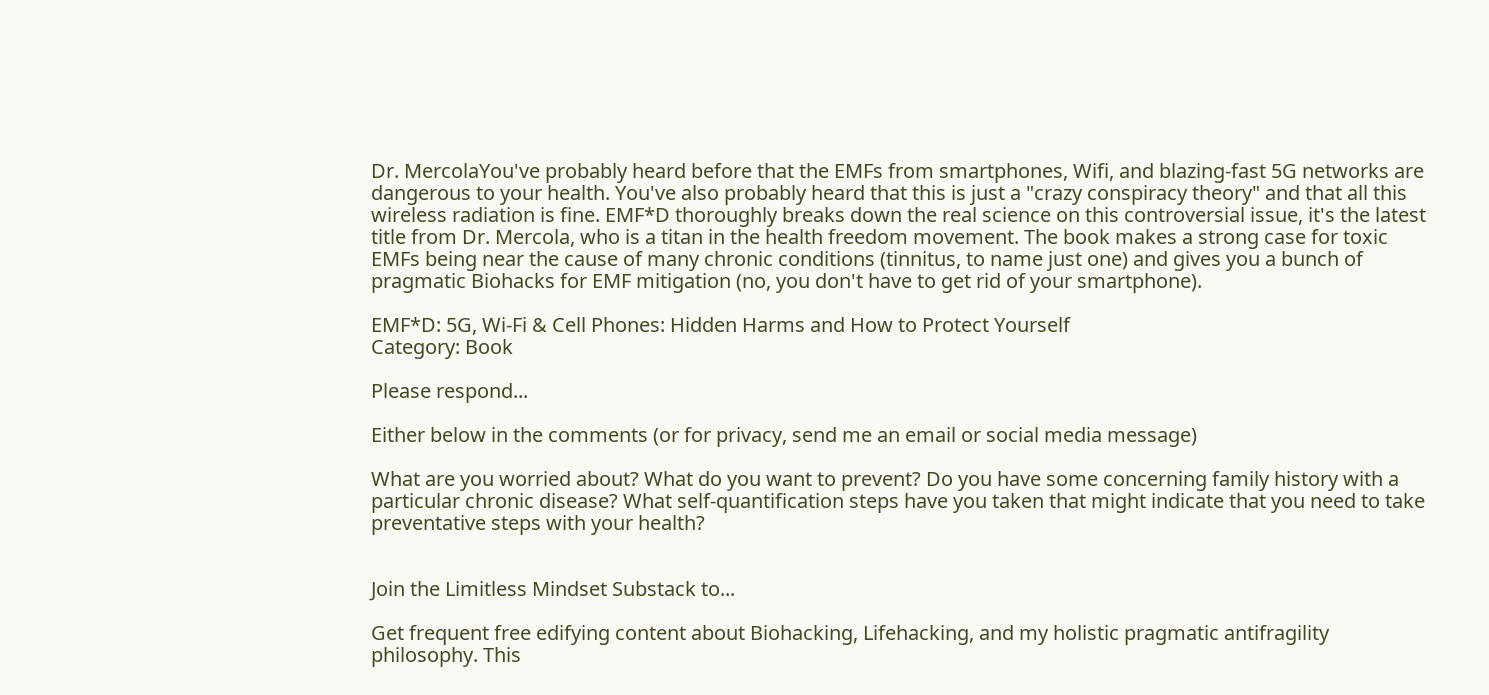Dr. MercolaYou've probably heard before that the EMFs from smartphones, Wifi, and blazing-fast 5G networks are dangerous to your health. You've also probably heard that this is just a "crazy conspiracy theory" and that all this wireless radiation is fine. EMF*D thoroughly breaks down the real science on this controversial issue, it's the latest title from Dr. Mercola, who is a titan in the health freedom movement. The book makes a strong case for toxic EMFs being near the cause of many chronic conditions (tinnitus, to name just one) and gives you a bunch of pragmatic Biohacks for EMF mitigation (no, you don't have to get rid of your smartphone).

EMF*D: 5G, Wi-Fi & Cell Phones: Hidden Harms and How to Protect Yourself
Category: Book

Please respond...

Either below in the comments (or for privacy, send me an email or social media message)

What are you worried about? What do you want to prevent? Do you have some concerning family history with a particular chronic disease? What self-quantification steps have you taken that might indicate that you need to take preventative steps with your health?


Join the Limitless Mindset Substack to...

Get frequent free edifying content about Biohacking, Lifehacking, and my holistic pragmatic antifragility philosophy. This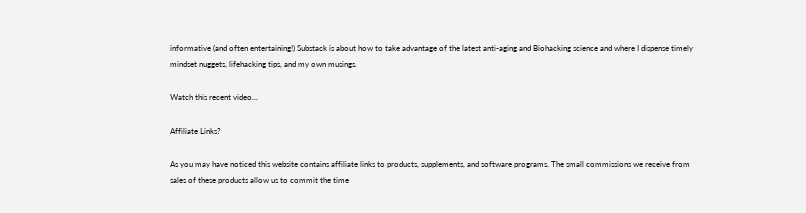informative (and often entertaining!) Substack is about how to take advantage of the latest anti-aging and Biohacking science and where I dispense timely mindset nuggets, lifehacking tips, and my own musings.

Watch this recent video...

Affiliate Links?

As you may have noticed this website contains affiliate links to products, supplements, and software programs. The small commissions we receive from sales of these products allow us to commit the time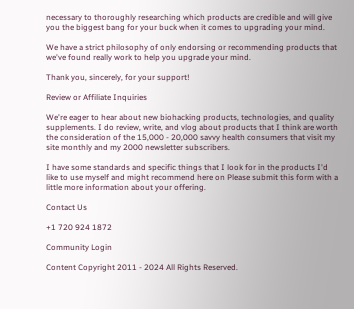necessary to thoroughly researching which products are credible and will give you the biggest bang for your buck when it comes to upgrading your mind.

We have a strict philosophy of only endorsing or recommending products that we've found really work to help you upgrade your mind.

Thank you, sincerely, for your support!

Review or Affiliate Inquiries

We're eager to hear about new biohacking products, technologies, and quality supplements. I do review, write, and vlog about products that I think are worth the consideration of the 15,000 - 20,000 savvy health consumers that visit my site monthly and my 2000 newsletter subscribers.

I have some standards and specific things that I look for in the products I'd like to use myself and might recommend here on Please submit this form with a little more information about your offering.

Contact Us

+1 720 924 1872

Community Login

Content Copyright 2011 - 2024 All Rights Reserved.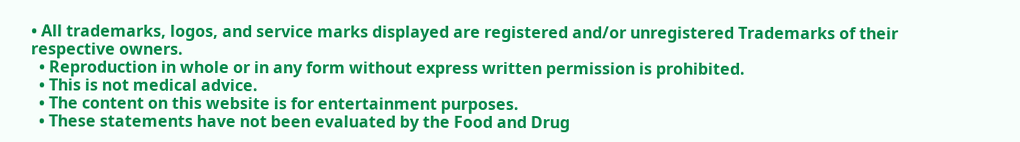• All trademarks, logos, and service marks displayed are registered and/or unregistered Trademarks of their respective owners.
  • Reproduction in whole or in any form without express written permission is prohibited.
  • This is not medical advice.
  • The content on this website is for entertainment purposes.
  • These statements have not been evaluated by the Food and Drug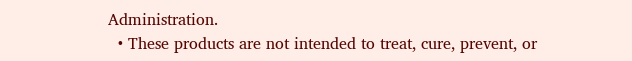Administration.
  • These products are not intended to treat, cure, prevent, or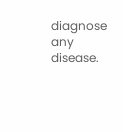diagnose any disease.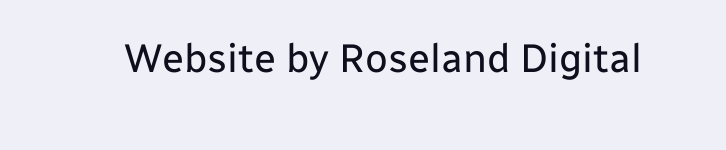Website by Roseland Digital